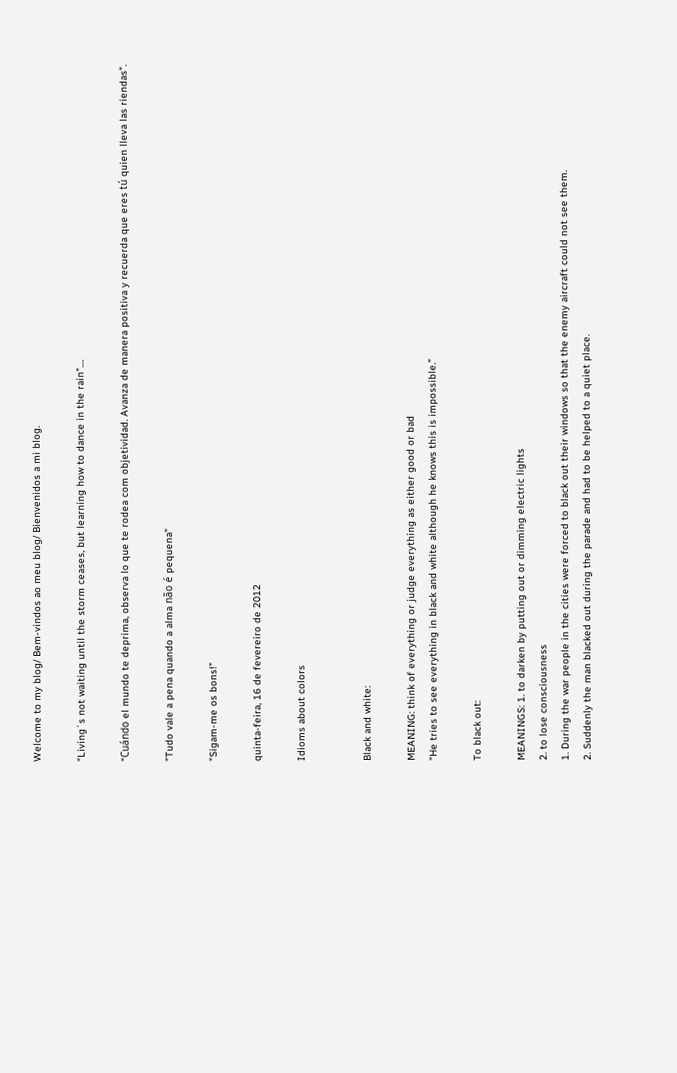Welcome to my blog/ Bem-vindos ao meu blog/ Bienvenidos a mi blog.

"Living´s not waiting until the storm ceases, but learning how to dance in the rain"....

"Cuándo el mundo te deprima, observa lo que te rodea com objetividad. Avanza de manera positiva y recuerda que eres tú quien lleva las riendas".

"Tudo vale a pena quando a alma não é pequena"

"Sigam-me os bons!"

quinta-feira, 16 de fevereiro de 2012

Idioms about colors


Black and white:

MEANING: think of everything or judge everything as either good or bad
"He tries to see everything in black and white although he knows this is impossible.”

To black out:

MEANINGS: 1. to darken by putting out or dimming electric lights
2. to lose consciousness
1. During the war people in the cities were forced to black out their windows so that the enemy aircraft could not see them.
2. Suddenly the man blacked out during the parade and had to be helped to a quiet place.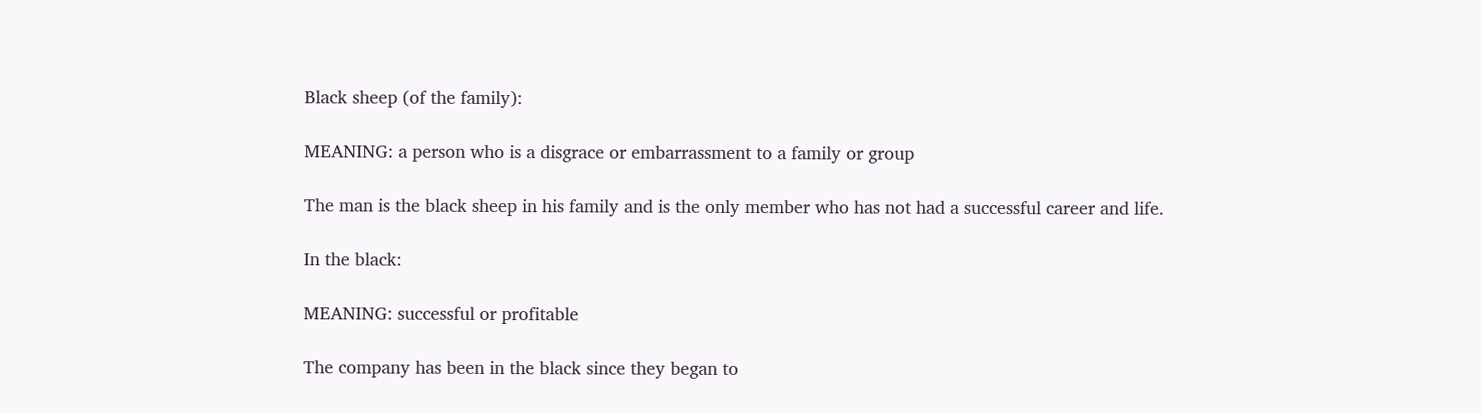Black sheep (of the family):

MEANING: a person who is a disgrace or embarrassment to a family or group

The man is the black sheep in his family and is the only member who has not had a successful career and life.

In the black:

MEANING: successful or profitable

The company has been in the black since they began to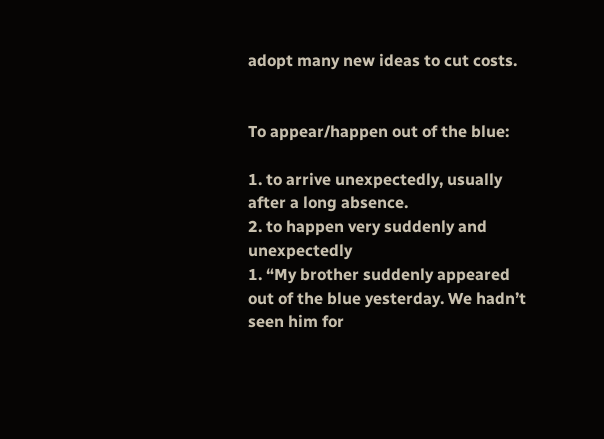adopt many new ideas to cut costs.


To appear/happen out of the blue:

1. to arrive unexpectedly, usually after a long absence.
2. to happen very suddenly and unexpectedly
1. “My brother suddenly appeared out of the blue yesterday. We hadn’t seen him for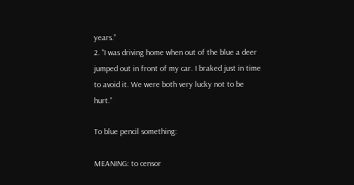years.”
2. “I was driving home when out of the blue a deer jumped out in front of my car. I braked just in time to avoid it. We were both very lucky not to be hurt.”

To blue pencil something:

MEANING: to censor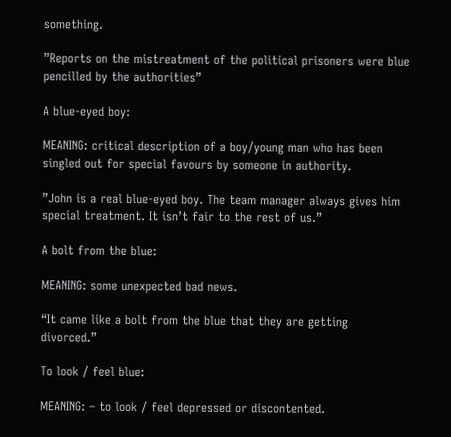something.

”Reports on the mistreatment of the political prisoners were blue pencilled by the authorities”

A blue-eyed boy:

MEANING: critical description of a boy/young man who has been singled out for special favours by someone in authority.

”John is a real blue-eyed boy. The team manager always gives him special treatment. It isn’t fair to the rest of us.”

A bolt from the blue:

MEANING: some unexpected bad news.

“It came like a bolt from the blue that they are getting divorced.”

To look / feel blue:

MEANING: – to look / feel depressed or discontented.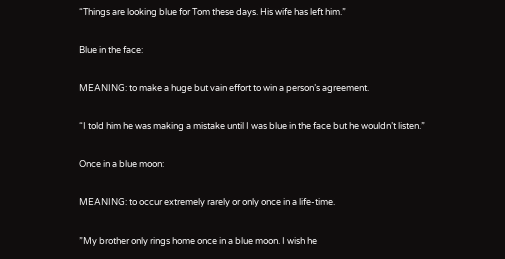“Things are looking blue for Tom these days. His wife has left him.”

Blue in the face:

MEANING: to make a huge but vain effort to win a person’s agreement.

“I told him he was making a mistake until I was blue in the face but he wouldn’t listen.”

Once in a blue moon:

MEANING: to occur extremely rarely or only once in a life-time.

”My brother only rings home once in a blue moon. I wish he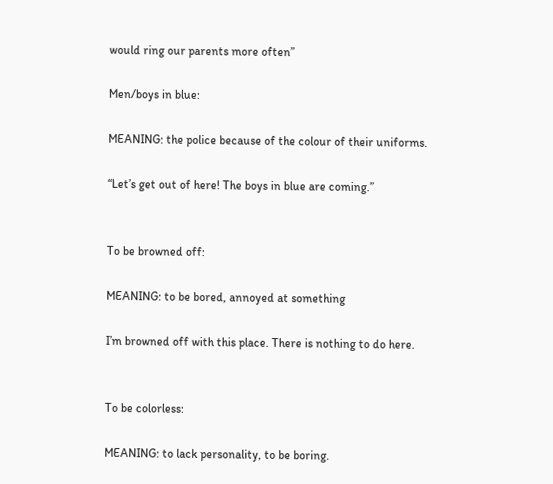would ring our parents more often”

Men/boys in blue:

MEANING: the police because of the colour of their uniforms.

“Let’s get out of here! The boys in blue are coming.”


To be browned off:

MEANING: to be bored, annoyed at something

I’m browned off with this place. There is nothing to do here.


To be colorless:

MEANING: to lack personality, to be boring.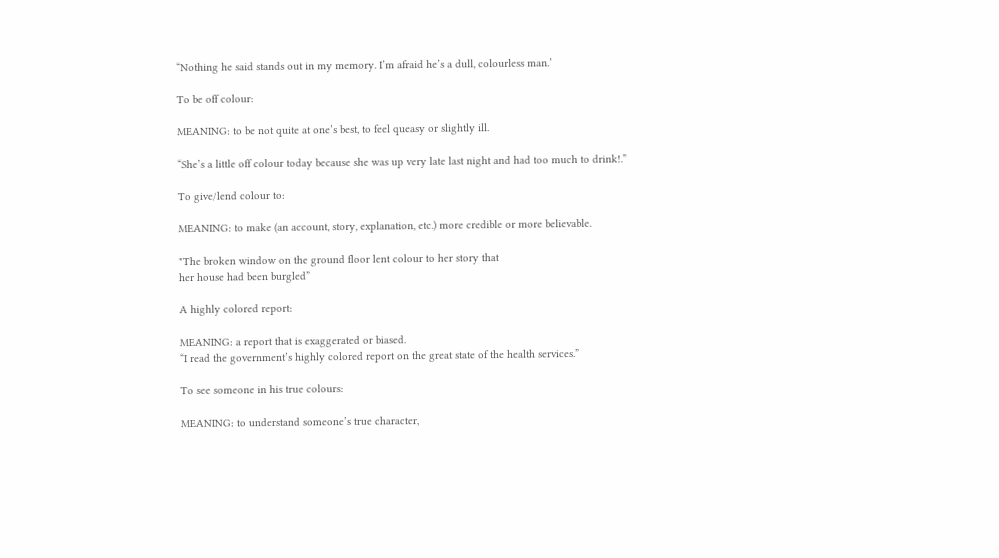“Nothing he said stands out in my memory. I’m afraid he’s a dull, colourless man.’

To be off colour:

MEANING: to be not quite at one’s best, to feel queasy or slightly ill.

“She’s a little off colour today because she was up very late last night and had too much to drink!.”

To give/lend colour to:

MEANING: to make (an account, story, explanation, etc.) more credible or more believable.

"The broken window on the ground floor lent colour to her story that
her house had been burgled”

A highly colored report:

MEANING: a report that is exaggerated or biased.
“I read the government’s highly colored report on the great state of the health services.”

To see someone in his true colours:

MEANING: to understand someone’s true character,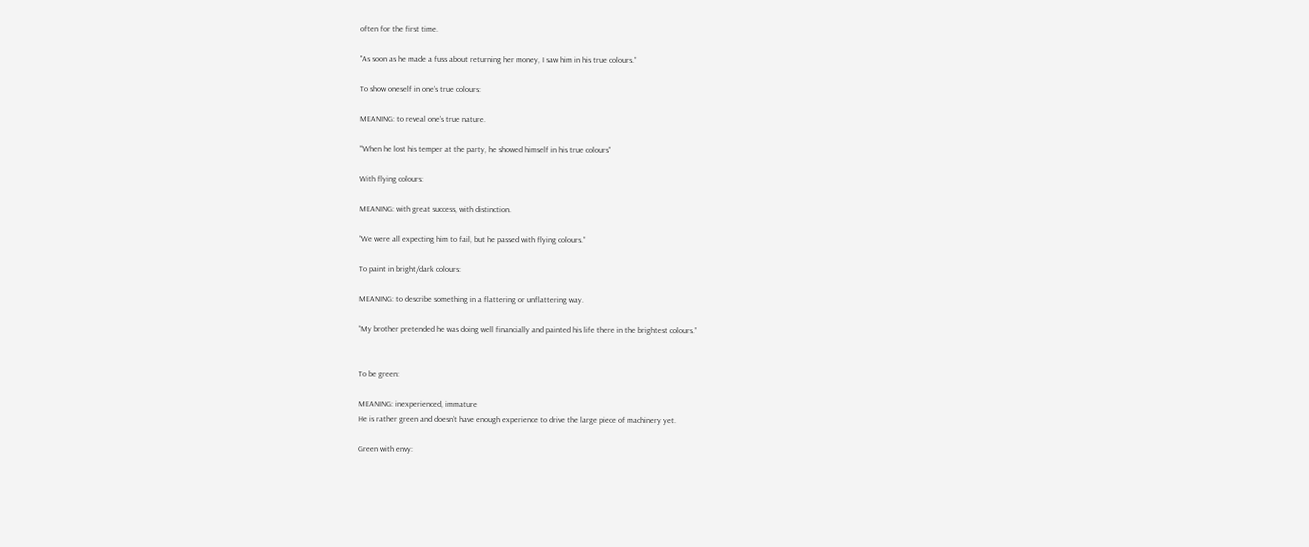often for the first time.

"As soon as he made a fuss about returning her money, I saw him in his true colours.”

To show oneself in one’s true colours:

MEANING: to reveal one’s true nature.

“‘When he lost his temper at the party, he showed himself in his true colours”

With flying colours:

MEANING: with great success, with distinction.

“We were all expecting him to fail, but he passed with flying colours.”

To paint in bright/dark colours:

MEANING: to describe something in a flattering or unflattering way.

“My brother pretended he was doing well financially and painted his life there in the brightest colours.”


To be green:

MEANING: inexperienced, immature
He is rather green and doesn’t have enough experience to drive the large piece of machinery yet.

Green with envy: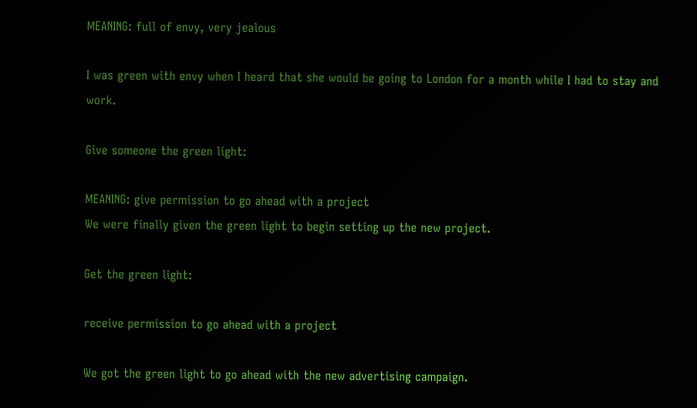MEANING: full of envy, very jealous

I was green with envy when I heard that she would be going to London for a month while I had to stay and work.

Give someone the green light:

MEANING: give permission to go ahead with a project
We were finally given the green light to begin setting up the new project.

Get the green light:

receive permission to go ahead with a project

We got the green light to go ahead with the new advertising campaign.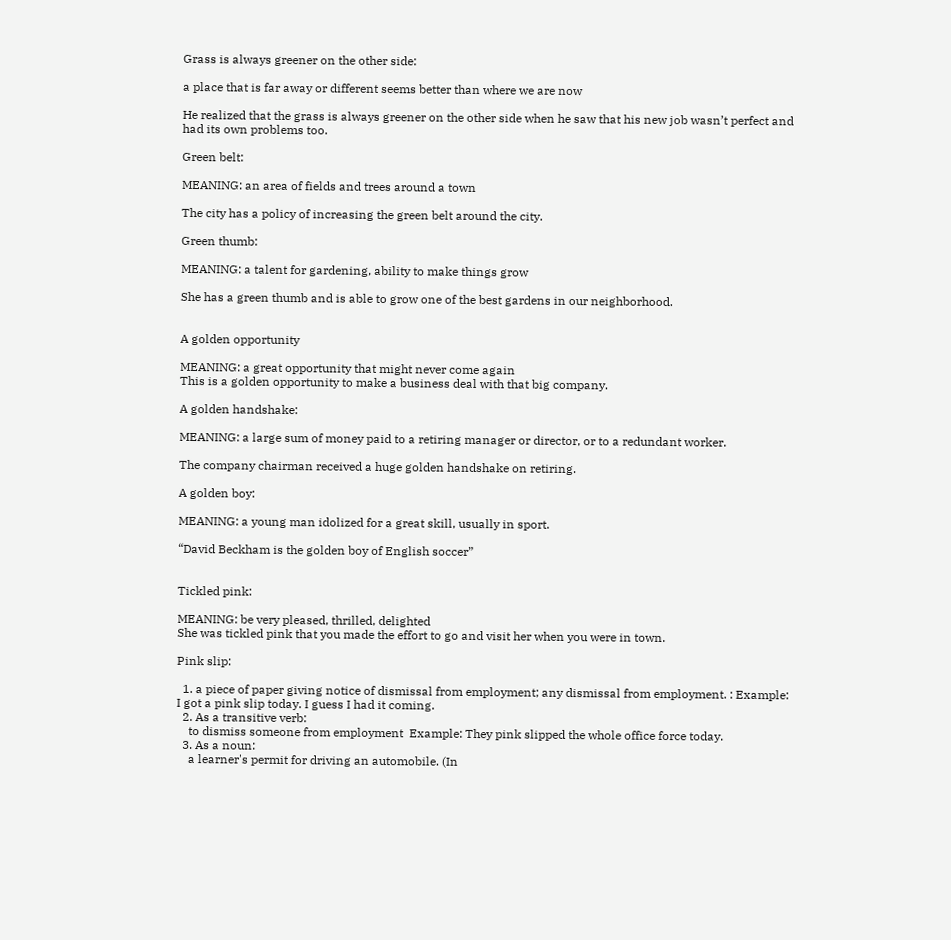Grass is always greener on the other side:

a place that is far away or different seems better than where we are now

He realized that the grass is always greener on the other side when he saw that his new job wasn’t perfect and had its own problems too.

Green belt:

MEANING: an area of fields and trees around a town

The city has a policy of increasing the green belt around the city.

Green thumb:

MEANING: a talent for gardening, ability to make things grow

She has a green thumb and is able to grow one of the best gardens in our neighborhood.


A golden opportunity

MEANING: a great opportunity that might never come again
This is a golden opportunity to make a business deal with that big company.

A golden handshake:

MEANING: a large sum of money paid to a retiring manager or director, or to a redundant worker.

The company chairman received a huge golden handshake on retiring.

A golden boy:

MEANING: a young man idolized for a great skill, usually in sport.

“David Beckham is the golden boy of English soccer”


Tickled pink:

MEANING: be very pleased, thrilled, delighted
She was tickled pink that you made the effort to go and visit her when you were in town.

Pink slip:

  1. a piece of paper giving notice of dismissal from employment; any dismissal from employment. : Example: I got a pink slip today. I guess I had it coming.
  2. As a transitive verb:
    to dismiss someone from employment  Example: They pink slipped the whole office force today.
  3. As a noun:
    a learner's permit for driving an automobile. (In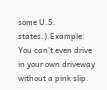some U.S. states.).Example:  You can't even drive in your own driveway without a pink slip.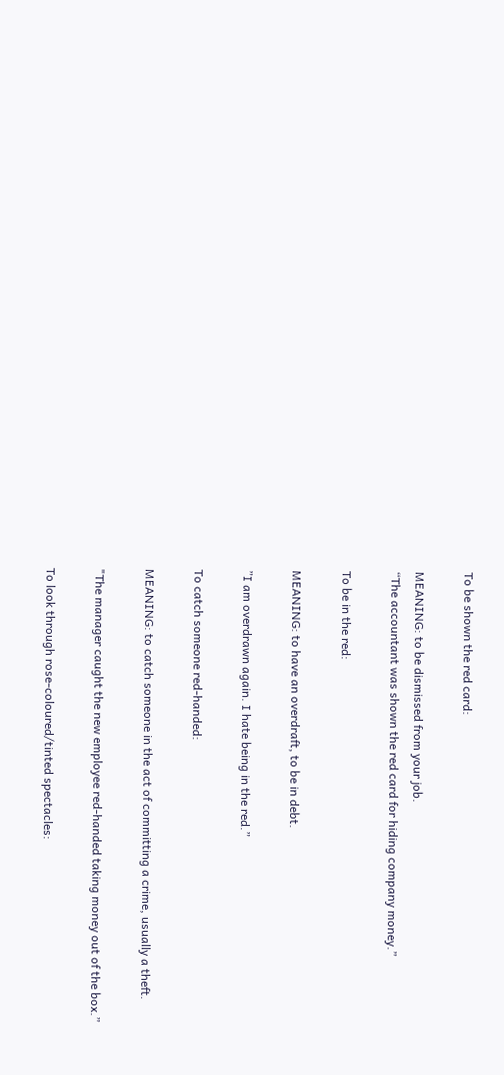To be shown the red card:

MEANING: to be dismissed from your job.
“The accountant was shown the red card for hiding company money.”

To be in the red:

MEANING: to have an overdraft, to be in debt.

”I am overdrawn again. I hate being in the red.”

To catch someone red-handed:

MEANING: to catch someone in the act of committing a crime, usually a theft.

"The manager caught the new employee red-handed taking money out of the box.”

To look through rose-coloured/tinted spectacles: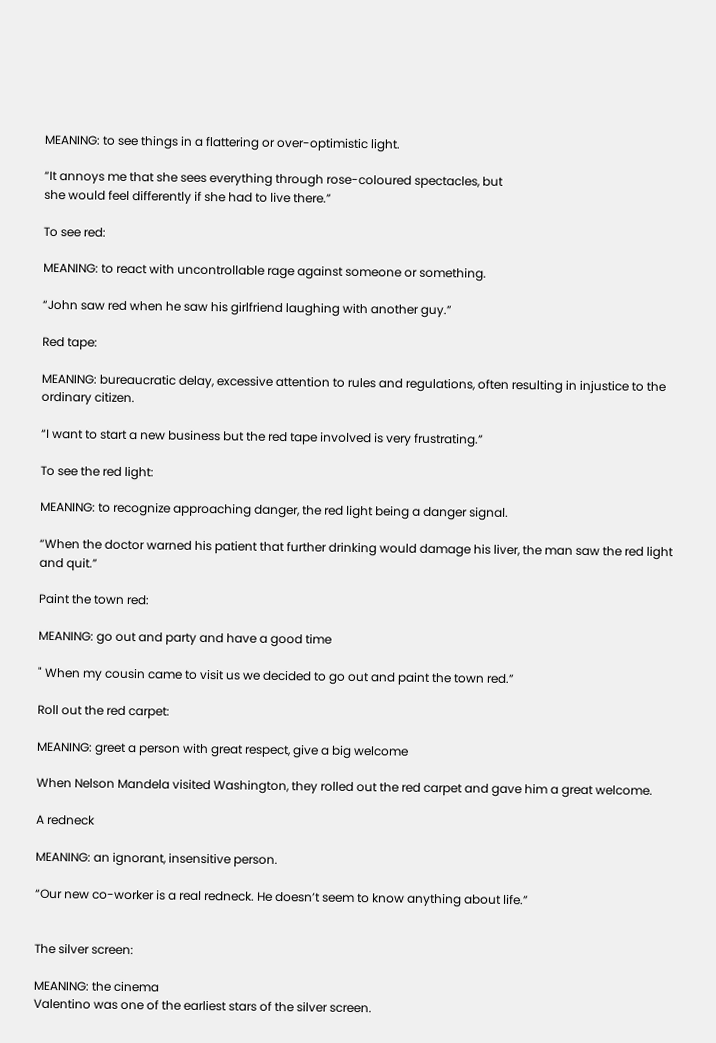MEANING: to see things in a flattering or over-optimistic light.

“It annoys me that she sees everything through rose-coloured spectacles, but
she would feel differently if she had to live there.”

To see red:

MEANING: to react with uncontrollable rage against someone or something.

“John saw red when he saw his girlfriend laughing with another guy.”

Red tape:

MEANING: bureaucratic delay, excessive attention to rules and regulations, often resulting in injustice to the ordinary citizen.

“I want to start a new business but the red tape involved is very frustrating.”

To see the red light:

MEANING: to recognize approaching danger, the red light being a danger signal.

“When the doctor warned his patient that further drinking would damage his liver, the man saw the red light and quit.”

Paint the town red:

MEANING: go out and party and have a good time

" When my cousin came to visit us we decided to go out and paint the town red.”

Roll out the red carpet:

MEANING: greet a person with great respect, give a big welcome

When Nelson Mandela visited Washington, they rolled out the red carpet and gave him a great welcome.

A redneck

MEANING: an ignorant, insensitive person.

“Our new co-worker is a real redneck. He doesn’t seem to know anything about life.”


The silver screen:

MEANING: the cinema
Valentino was one of the earliest stars of the silver screen.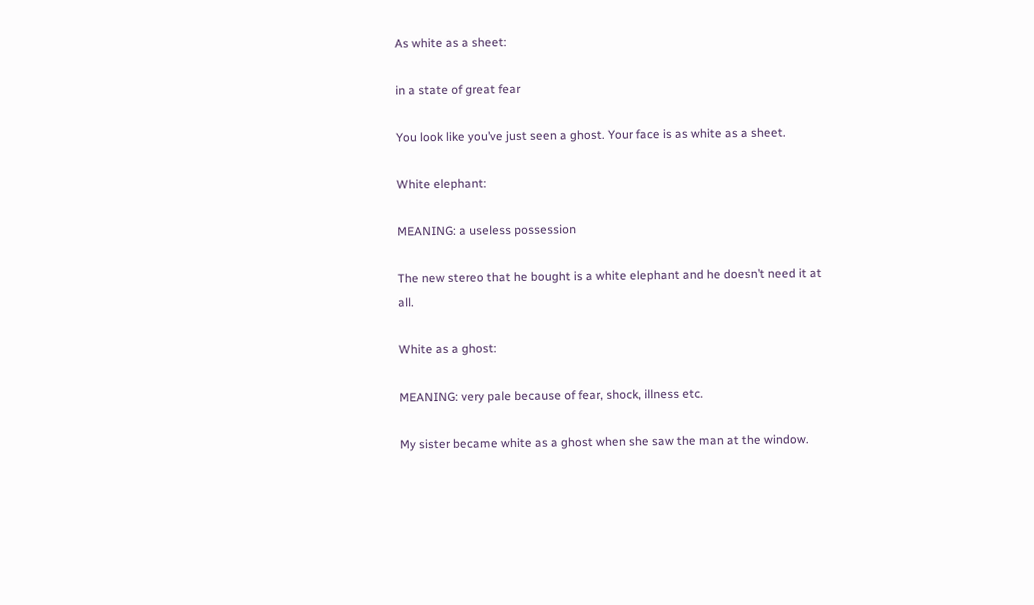As white as a sheet:

in a state of great fear

You look like you’ve just seen a ghost. Your face is as white as a sheet.

White elephant:

MEANING: a useless possession

The new stereo that he bought is a white elephant and he doesn’t need it at all.

White as a ghost:

MEANING: very pale because of fear, shock, illness etc.

My sister became white as a ghost when she saw the man at the window.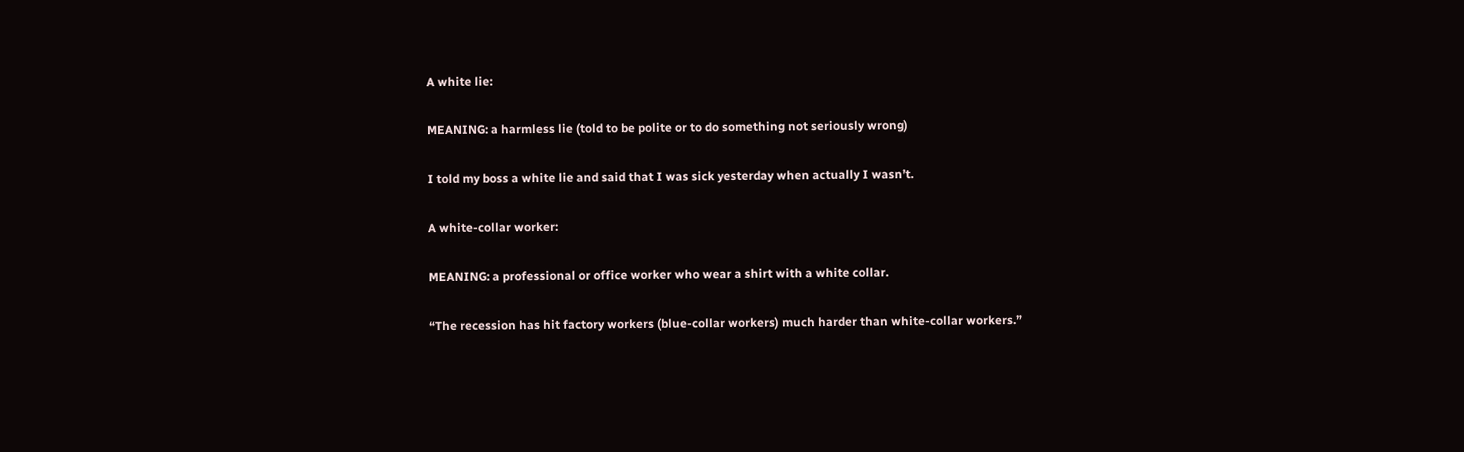A white lie:

MEANING: a harmless lie (told to be polite or to do something not seriously wrong)

I told my boss a white lie and said that I was sick yesterday when actually I wasn’t.

A white-collar worker:

MEANING: a professional or office worker who wear a shirt with a white collar.

“The recession has hit factory workers (blue-collar workers) much harder than white-collar workers.”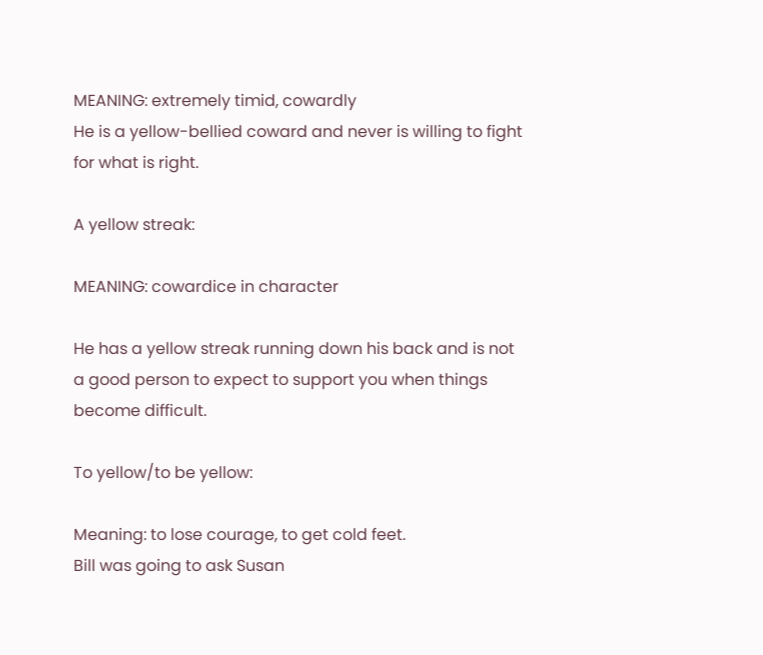MEANING: extremely timid, cowardly
He is a yellow-bellied coward and never is willing to fight for what is right.

A yellow streak:

MEANING: cowardice in character

He has a yellow streak running down his back and is not a good person to expect to support you when things become difficult.

To yellow/to be yellow:

Meaning: to lose courage, to get cold feet.
Bill was going to ask Susan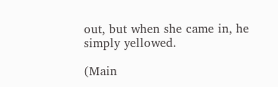out, but when she came in, he simply yellowed.

(Main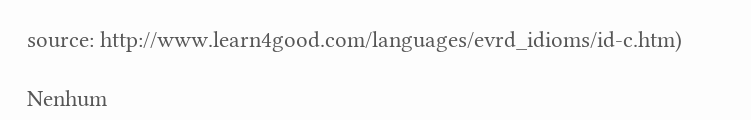source: http://www.learn4good.com/languages/evrd_idioms/id-c.htm)

Nenhum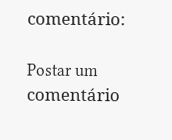comentário:

Postar um comentário